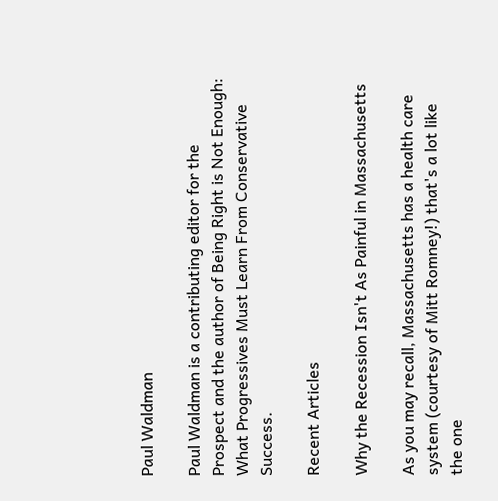Paul Waldman

Paul Waldman is a contributing editor for the Prospect and the author of Being Right is Not Enough: What Progressives Must Learn From Conservative Success.

Recent Articles

Why the Recession Isn't As Painful in Massachusetts

As you may recall, Massachusetts has a health care system (courtesy of Mitt Romney!) that's a lot like the one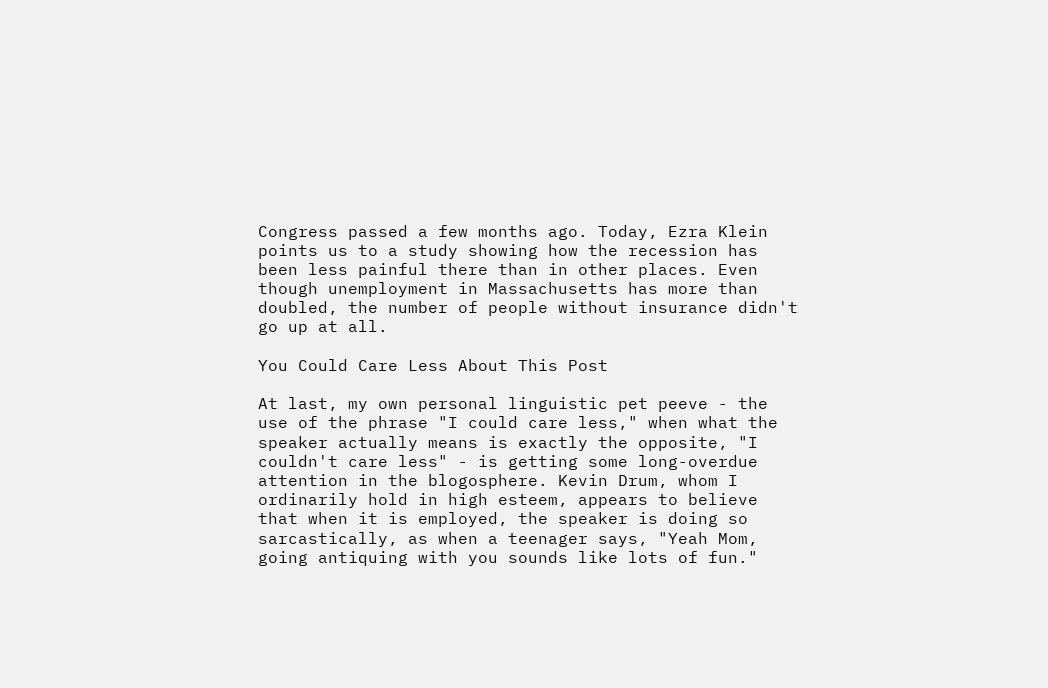Congress passed a few months ago. Today, Ezra Klein points us to a study showing how the recession has been less painful there than in other places. Even though unemployment in Massachusetts has more than doubled, the number of people without insurance didn't go up at all.

You Could Care Less About This Post

At last, my own personal linguistic pet peeve - the use of the phrase "I could care less," when what the speaker actually means is exactly the opposite, "I couldn't care less" - is getting some long-overdue attention in the blogosphere. Kevin Drum, whom I ordinarily hold in high esteem, appears to believe that when it is employed, the speaker is doing so sarcastically, as when a teenager says, "Yeah Mom, going antiquing with you sounds like lots of fun."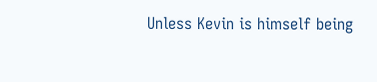Unless Kevin is himself being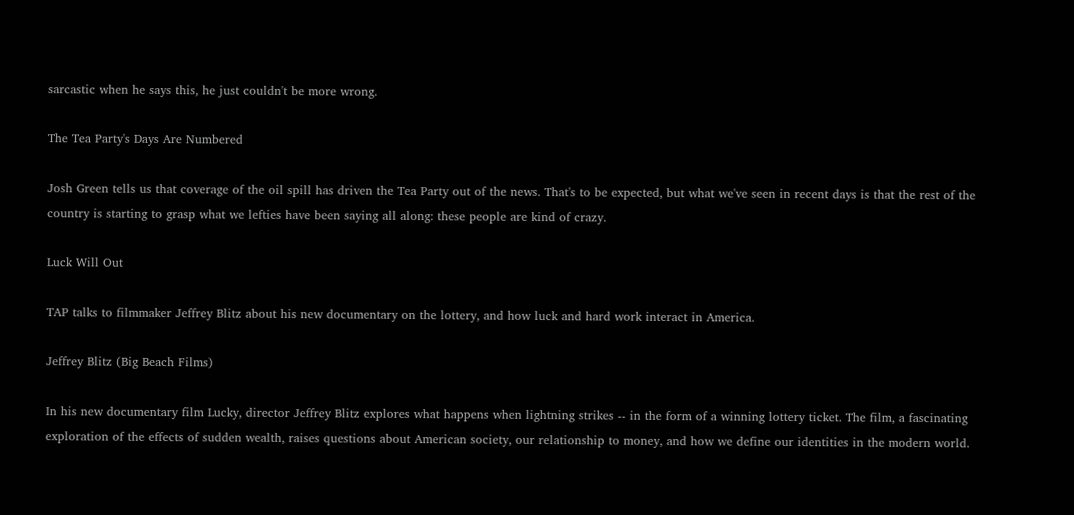sarcastic when he says this, he just couldn't be more wrong.

The Tea Party's Days Are Numbered

Josh Green tells us that coverage of the oil spill has driven the Tea Party out of the news. That's to be expected, but what we've seen in recent days is that the rest of the country is starting to grasp what we lefties have been saying all along: these people are kind of crazy.

Luck Will Out

TAP talks to filmmaker Jeffrey Blitz about his new documentary on the lottery, and how luck and hard work interact in America.

Jeffrey Blitz (Big Beach Films)

In his new documentary film Lucky, director Jeffrey Blitz explores what happens when lightning strikes -- in the form of a winning lottery ticket. The film, a fascinating exploration of the effects of sudden wealth, raises questions about American society, our relationship to money, and how we define our identities in the modern world.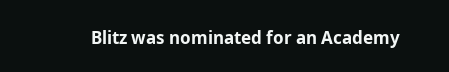Blitz was nominated for an Academy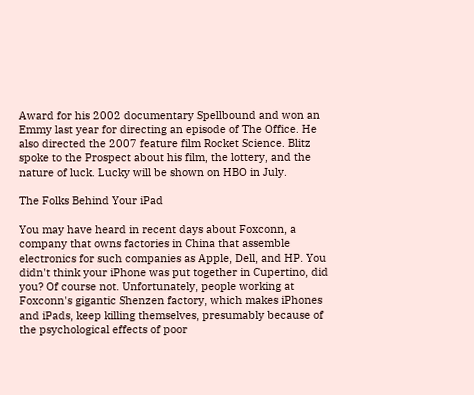Award for his 2002 documentary Spellbound and won an Emmy last year for directing an episode of The Office. He also directed the 2007 feature film Rocket Science. Blitz spoke to the Prospect about his film, the lottery, and the nature of luck. Lucky will be shown on HBO in July.

The Folks Behind Your iPad

You may have heard in recent days about Foxconn, a company that owns factories in China that assemble electronics for such companies as Apple, Dell, and HP. You didn't think your iPhone was put together in Cupertino, did you? Of course not. Unfortunately, people working at Foxconn's gigantic Shenzen factory, which makes iPhones and iPads, keep killing themselves, presumably because of the psychological effects of poor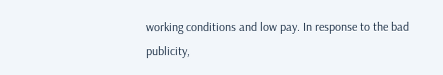working conditions and low pay. In response to the bad publicity,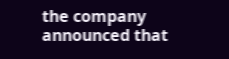the company announced that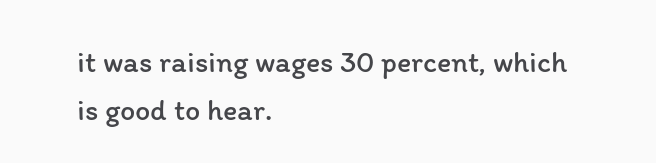it was raising wages 30 percent, which is good to hear.